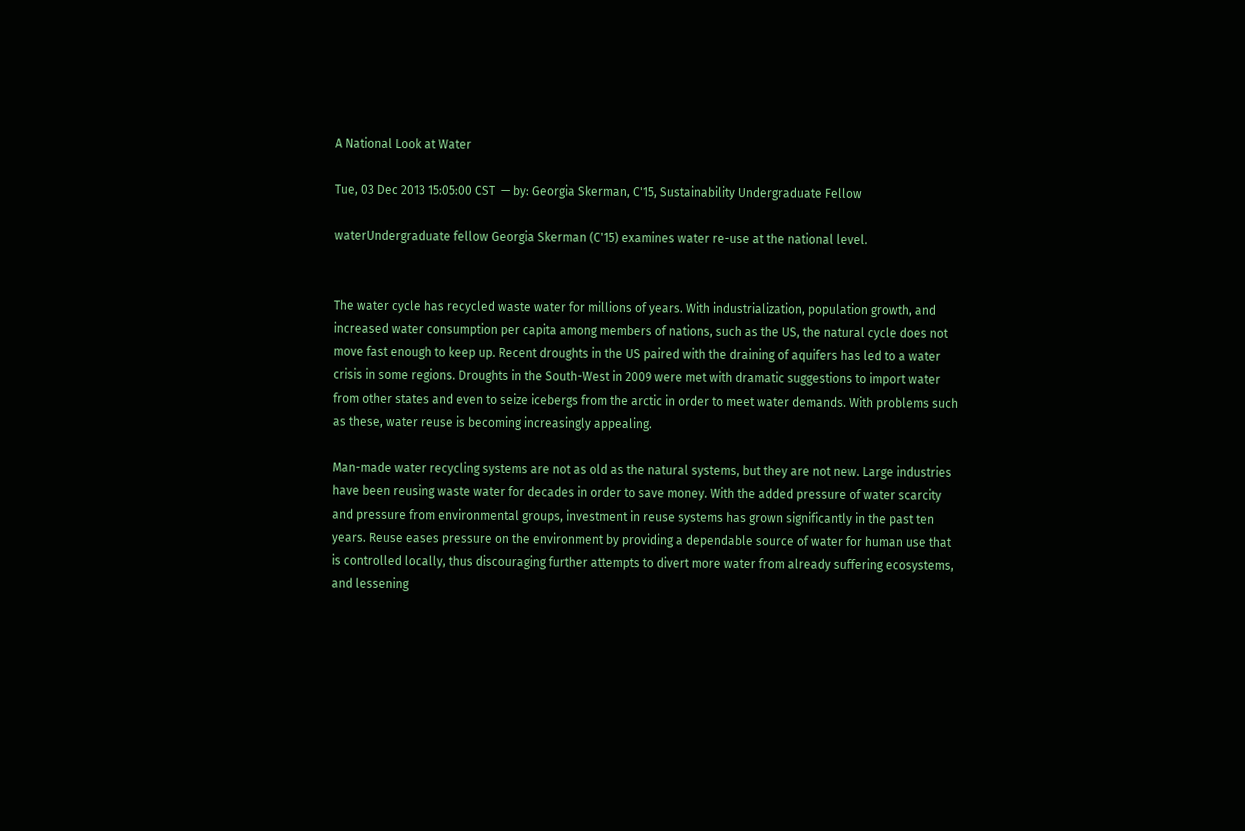A National Look at Water

Tue, 03 Dec 2013 15:05:00 CST  — by: Georgia Skerman, C'15, Sustainability Undergraduate Fellow

waterUndergraduate fellow Georgia Skerman (C'15) examines water re-use at the national level.


The water cycle has recycled waste water for millions of years. With industrialization, population growth, and increased water consumption per capita among members of nations, such as the US, the natural cycle does not move fast enough to keep up. Recent droughts in the US paired with the draining of aquifers has led to a water crisis in some regions. Droughts in the South-West in 2009 were met with dramatic suggestions to import water from other states and even to seize icebergs from the arctic in order to meet water demands. With problems such as these, water reuse is becoming increasingly appealing.

Man-made water recycling systems are not as old as the natural systems, but they are not new. Large industries have been reusing waste water for decades in order to save money. With the added pressure of water scarcity and pressure from environmental groups, investment in reuse systems has grown significantly in the past ten years. Reuse eases pressure on the environment by providing a dependable source of water for human use that is controlled locally, thus discouraging further attempts to divert more water from already suffering ecosystems, and lessening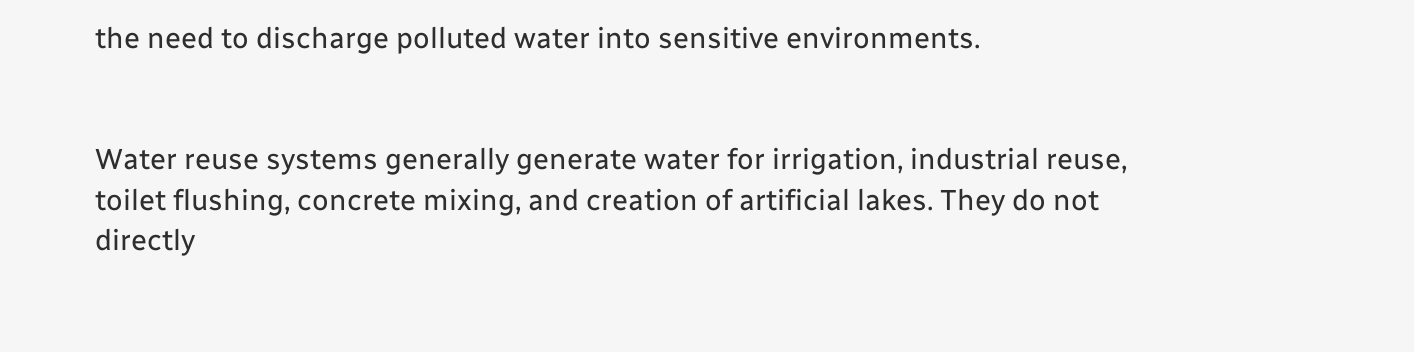the need to discharge polluted water into sensitive environments.


Water reuse systems generally generate water for irrigation, industrial reuse, toilet flushing, concrete mixing, and creation of artificial lakes. They do not directly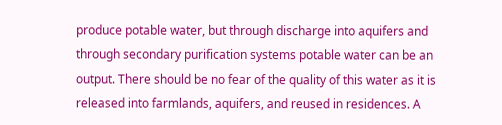produce potable water, but through discharge into aquifers and through secondary purification systems potable water can be an output. There should be no fear of the quality of this water as it is released into farmlands, aquifers, and reused in residences. A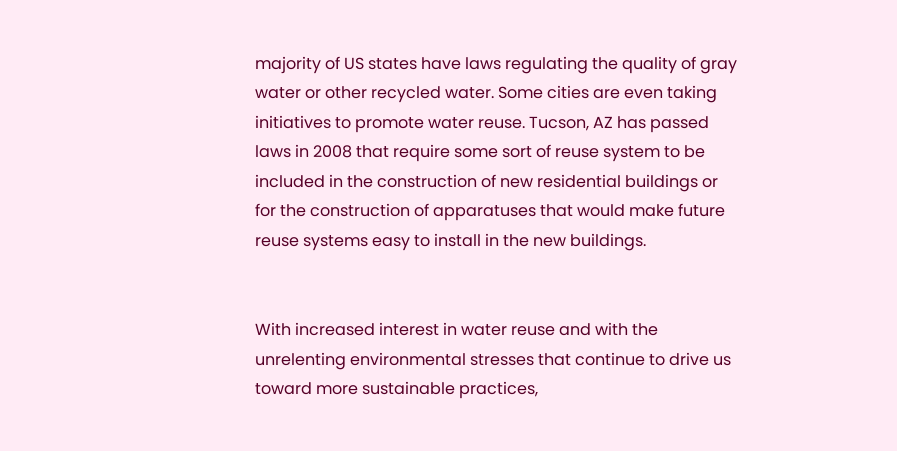majority of US states have laws regulating the quality of gray water or other recycled water. Some cities are even taking initiatives to promote water reuse. Tucson, AZ has passed laws in 2008 that require some sort of reuse system to be included in the construction of new residential buildings or for the construction of apparatuses that would make future reuse systems easy to install in the new buildings.


With increased interest in water reuse and with the unrelenting environmental stresses that continue to drive us toward more sustainable practices,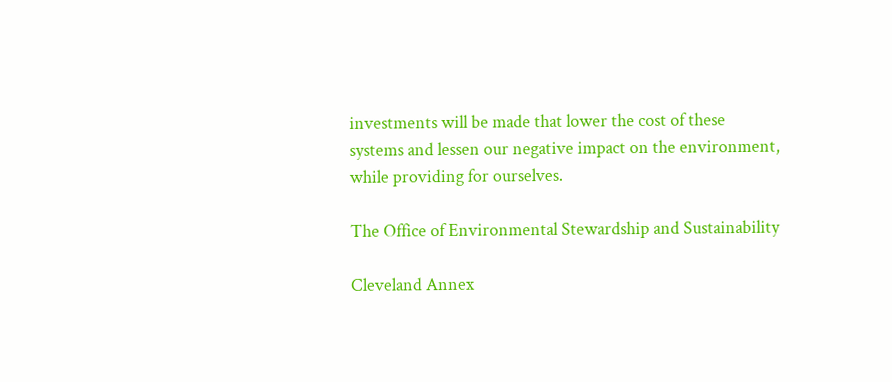investments will be made that lower the cost of these systems and lessen our negative impact on the environment, while providing for ourselves.

The Office of Environmental Stewardship and Sustainability

Cleveland Annex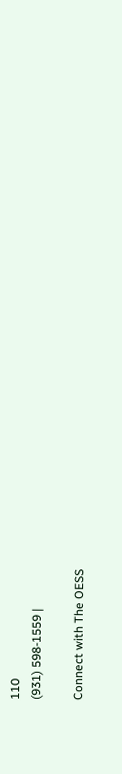110
(931) 598-1559 |

Connect with The OESS